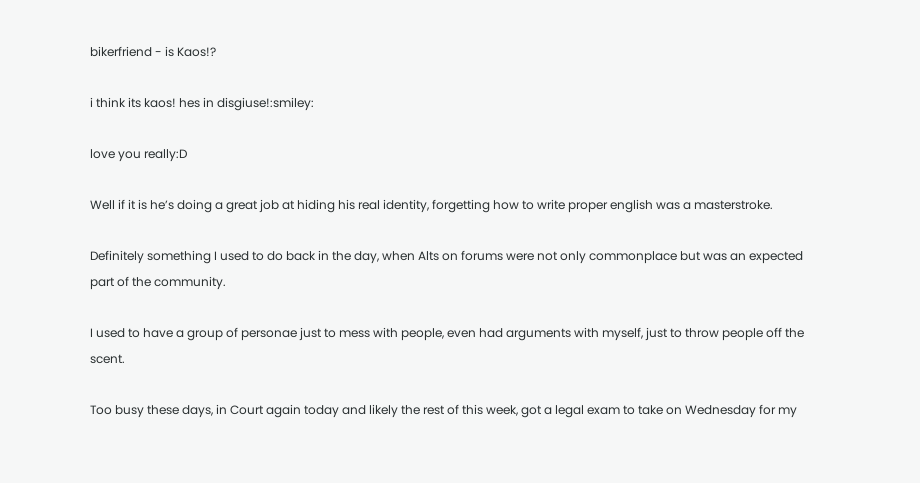bikerfriend - is Kaos!?

i think its kaos! hes in disgiuse!:smiley:

love you really:D

Well if it is he’s doing a great job at hiding his real identity, forgetting how to write proper english was a masterstroke.

Definitely something I used to do back in the day, when Alts on forums were not only commonplace but was an expected part of the community.

I used to have a group of personae just to mess with people, even had arguments with myself, just to throw people off the scent.

Too busy these days, in Court again today and likely the rest of this week, got a legal exam to take on Wednesday for my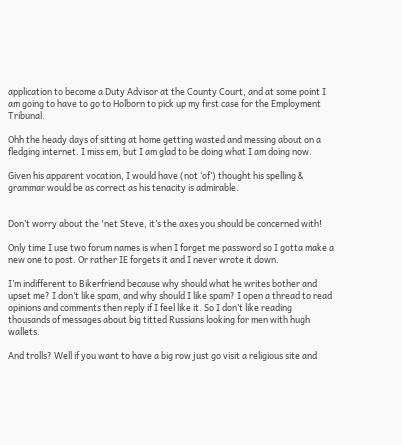application to become a Duty Advisor at the County Court, and at some point I am going to have to go to Holborn to pick up my first case for the Employment Tribunal.

Ohh the heady days of sitting at home getting wasted and messing about on a fledging internet. I miss em, but I am glad to be doing what I am doing now.

Given his apparent vocation, I would have (not ‘of’) thought his spelling & grammar would be as correct as his tenacity is admirable.


Don’t worry about the 'net Steve, it’s the axes you should be concerned with!

Only time I use two forum names is when I forget me password so I gotta make a new one to post. Or rather IE forgets it and I never wrote it down.

I’m indifferent to Bikerfriend because why should what he writes bother and upset me? I don’t like spam, and why should I like spam? I open a thread to read opinions and comments then reply if I feel like it. So I don’t like reading thousands of messages about big titted Russians looking for men with hugh wallets.

And trolls? Well if you want to have a big row just go visit a religious site and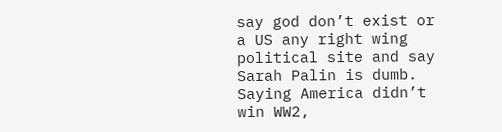say god don’t exist or a US any right wing political site and say Sarah Palin is dumb. Saying America didn’t win WW2,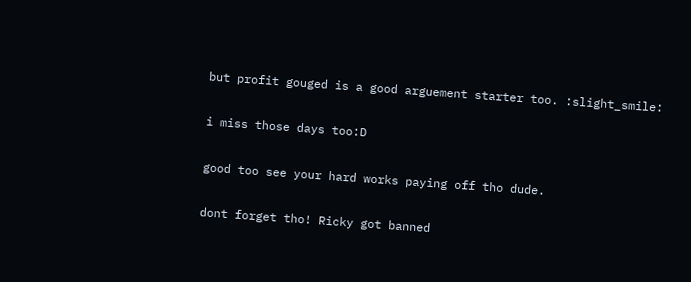but profit gouged is a good arguement starter too. :slight_smile:

i miss those days too:D

good too see your hard works paying off tho dude.

dont forget tho! Ricky got banned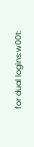for dual logins:w00t: